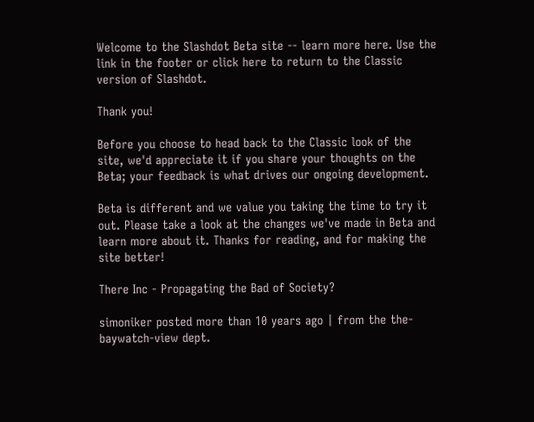Welcome to the Slashdot Beta site -- learn more here. Use the link in the footer or click here to return to the Classic version of Slashdot.

Thank you!

Before you choose to head back to the Classic look of the site, we'd appreciate it if you share your thoughts on the Beta; your feedback is what drives our ongoing development.

Beta is different and we value you taking the time to try it out. Please take a look at the changes we've made in Beta and  learn more about it. Thanks for reading, and for making the site better!

There Inc - Propagating the Bad of Society?

simoniker posted more than 10 years ago | from the the-baywatch-view dept.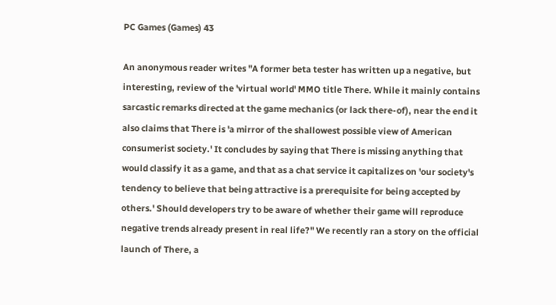PC Games (Games) 43

An anonymous reader writes "A former beta tester has written up a negative, but interesting, review of the 'virtual world' MMO title There. While it mainly contains sarcastic remarks directed at the game mechanics (or lack there-of), near the end it also claims that There is 'a mirror of the shallowest possible view of American consumerist society.' It concludes by saying that There is missing anything that would classify it as a game, and that as a chat service it capitalizes on 'our society's tendency to believe that being attractive is a prerequisite for being accepted by others.' Should developers try to be aware of whether their game will reproduce negative trends already present in real life?" We recently ran a story on the official launch of There, a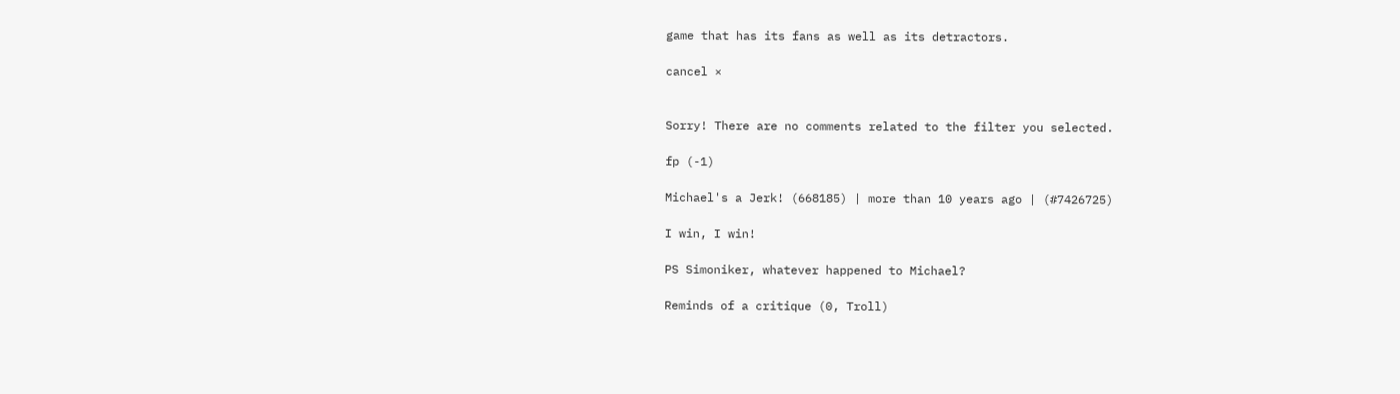game that has its fans as well as its detractors.

cancel ×


Sorry! There are no comments related to the filter you selected.

fp (-1)

Michael's a Jerk! (668185) | more than 10 years ago | (#7426725)

I win, I win!

PS Simoniker, whatever happened to Michael?

Reminds of a critique (0, Troll)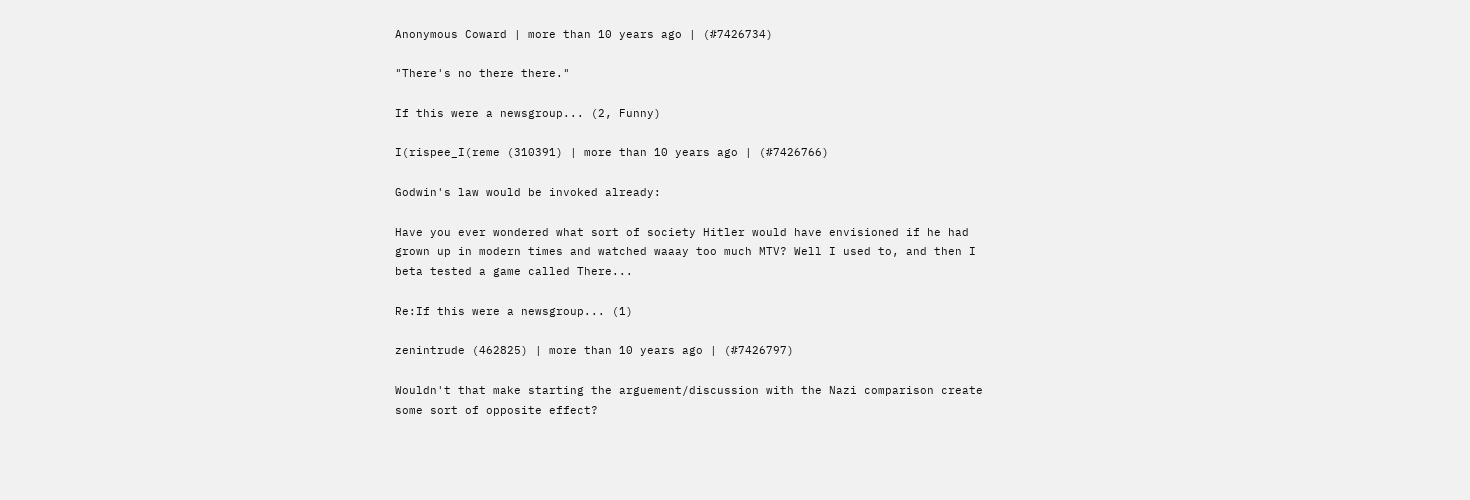Anonymous Coward | more than 10 years ago | (#7426734)

"There's no there there."

If this were a newsgroup... (2, Funny)

I(rispee_I(reme (310391) | more than 10 years ago | (#7426766)

Godwin's law would be invoked already:

Have you ever wondered what sort of society Hitler would have envisioned if he had grown up in modern times and watched waaay too much MTV? Well I used to, and then I beta tested a game called There...

Re:If this were a newsgroup... (1)

zenintrude (462825) | more than 10 years ago | (#7426797)

Wouldn't that make starting the arguement/discussion with the Nazi comparison create some sort of opposite effect?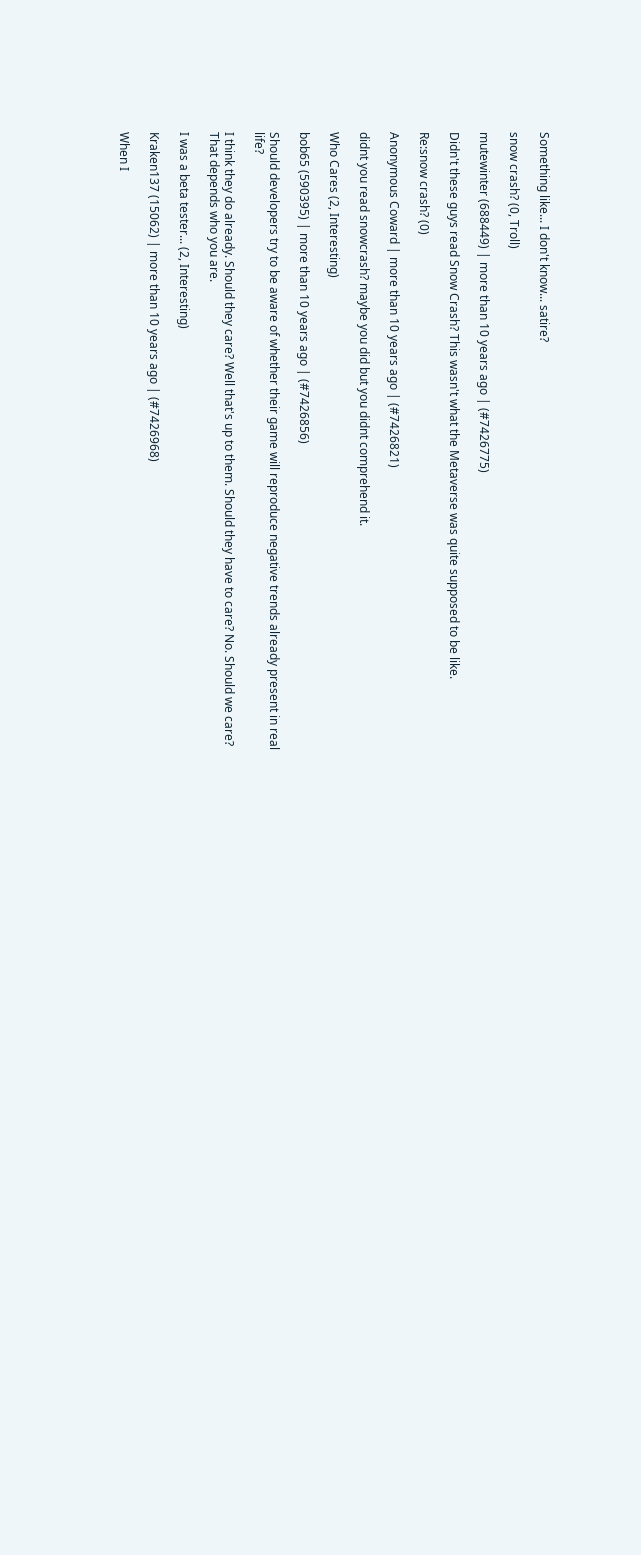Something like... I don't know... satire?

snow crash? (0, Troll)

mutewinter (688449) | more than 10 years ago | (#7426775)

Didn't these guys read Snow Crash? This wasn't what the Metaverse was quite supposed to be like.

Re:snow crash? (0)

Anonymous Coward | more than 10 years ago | (#7426821)

didnt you read snowcrash? maybe you did but you didnt comprehend it.

Who Cares (2, Interesting)

bob65 (590395) | more than 10 years ago | (#7426856)

Should developers try to be aware of whether their game will reproduce negative trends already present in real life?

I think they do already. Should they care? Well that's up to them. Should they have to care? No. Should we care? That depends who you are.

I was a beta tester... (2, Interesting)

Kraken137 (15062) | more than 10 years ago | (#7426968)

When I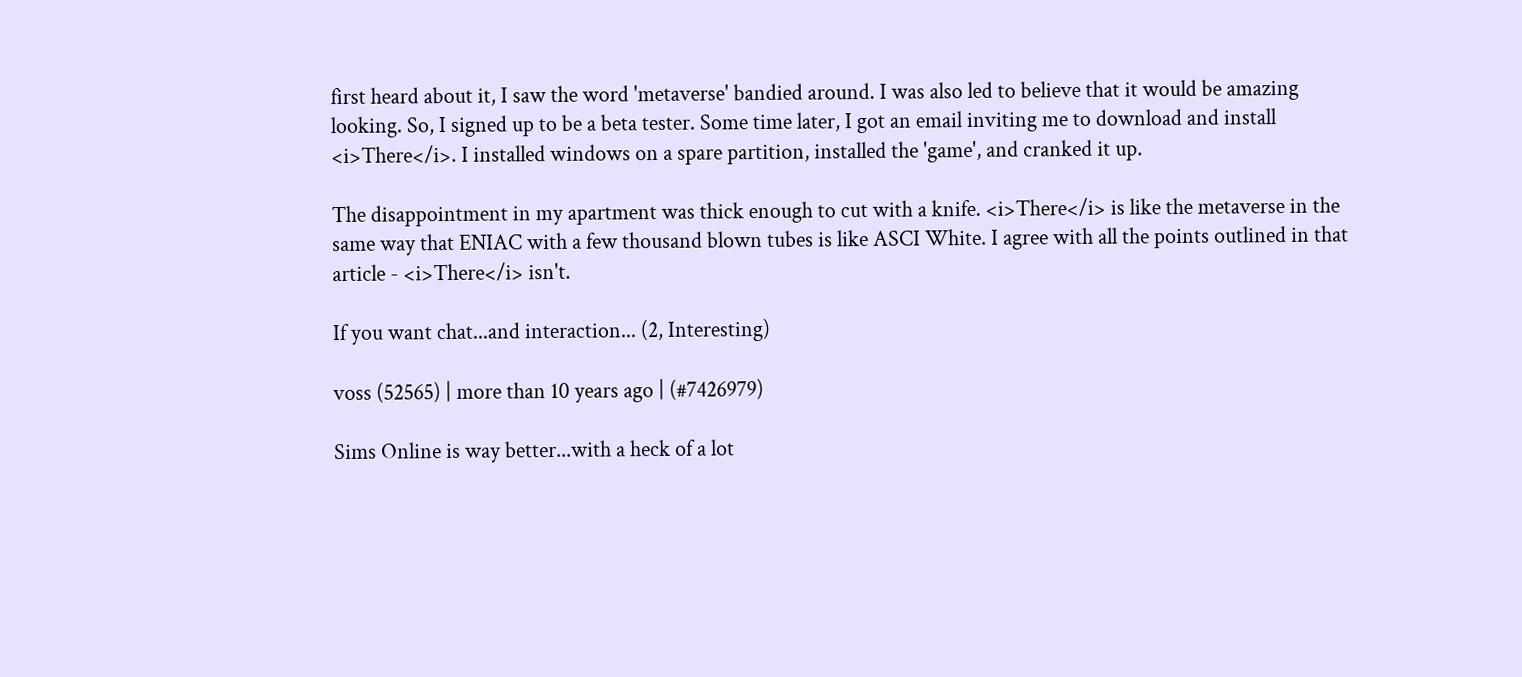first heard about it, I saw the word 'metaverse' bandied around. I was also led to believe that it would be amazing looking. So, I signed up to be a beta tester. Some time later, I got an email inviting me to download and install <i>There</i>. I installed windows on a spare partition, installed the 'game', and cranked it up.

The disappointment in my apartment was thick enough to cut with a knife. <i>There</i> is like the metaverse in the same way that ENIAC with a few thousand blown tubes is like ASCI White. I agree with all the points outlined in that article - <i>There</i> isn't.

If you want chat...and interaction... (2, Interesting)

voss (52565) | more than 10 years ago | (#7426979)

Sims Online is way better...with a heck of a lot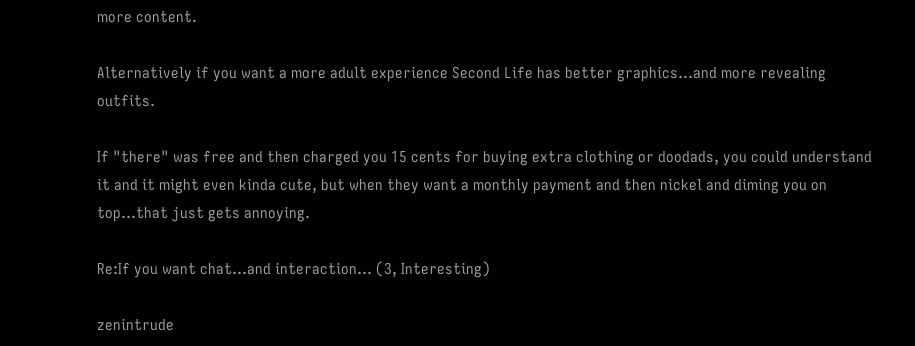more content.

Alternatively if you want a more adult experience Second Life has better graphics...and more revealing outfits.

If "there" was free and then charged you 15 cents for buying extra clothing or doodads, you could understand it and it might even kinda cute, but when they want a monthly payment and then nickel and diming you on top...that just gets annoying.

Re:If you want chat...and interaction... (3, Interesting)

zenintrude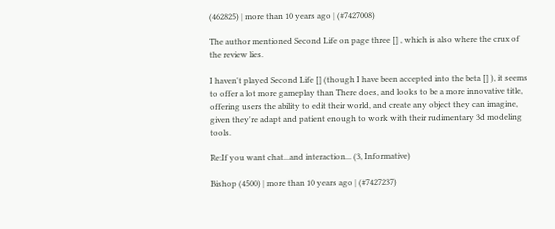(462825) | more than 10 years ago | (#7427008)

The author mentioned Second Life on page three [] , which is also where the crux of the review lies.

I haven't played Second Life [] (though I have been accepted into the beta [] ), it seems to offer a lot more gameplay than There does, and looks to be a more innovative title, offering users the ability to edit their world, and create any object they can imagine, given they're adapt and patient enough to work with their rudimentary 3d modeling tools.

Re:If you want chat...and interaction... (3, Informative)

Bishop (4500) | more than 10 years ago | (#7427237)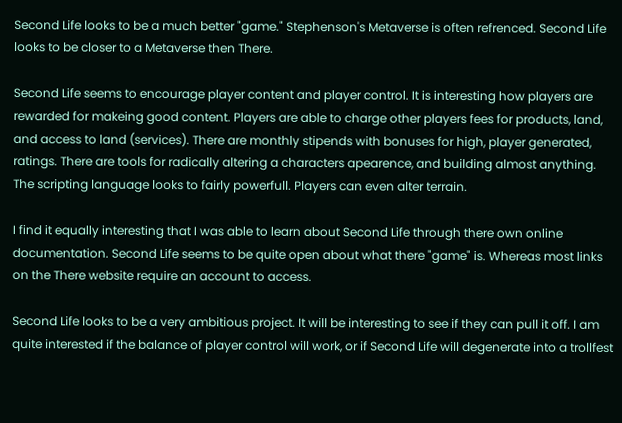Second Life looks to be a much better "game." Stephenson's Metaverse is often refrenced. Second Life looks to be closer to a Metaverse then There.

Second Life seems to encourage player content and player control. It is interesting how players are rewarded for makeing good content. Players are able to charge other players fees for products, land, and access to land (services). There are monthly stipends with bonuses for high, player generated, ratings. There are tools for radically altering a characters apearence, and building almost anything. The scripting language looks to fairly powerfull. Players can even alter terrain.

I find it equally interesting that I was able to learn about Second Life through there own online documentation. Second Life seems to be quite open about what there "game" is. Whereas most links on the There website require an account to access.

Second Life looks to be a very ambitious project. It will be interesting to see if they can pull it off. I am quite interested if the balance of player control will work, or if Second Life will degenerate into a trollfest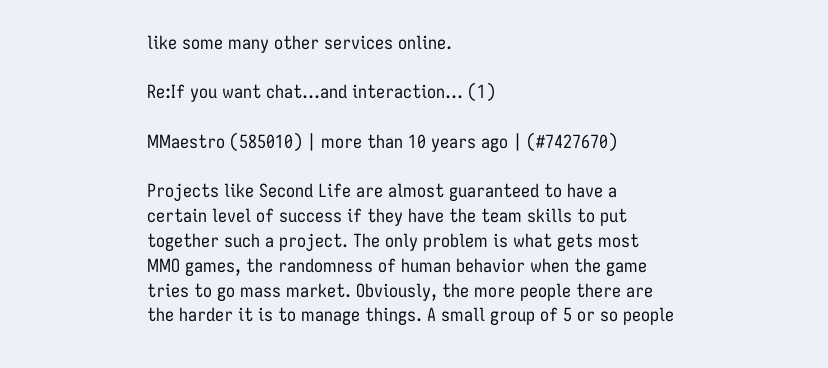like some many other services online.

Re:If you want chat...and interaction... (1)

MMaestro (585010) | more than 10 years ago | (#7427670)

Projects like Second Life are almost guaranteed to have a certain level of success if they have the team skills to put together such a project. The only problem is what gets most MMO games, the randomness of human behavior when the game tries to go mass market. Obviously, the more people there are the harder it is to manage things. A small group of 5 or so people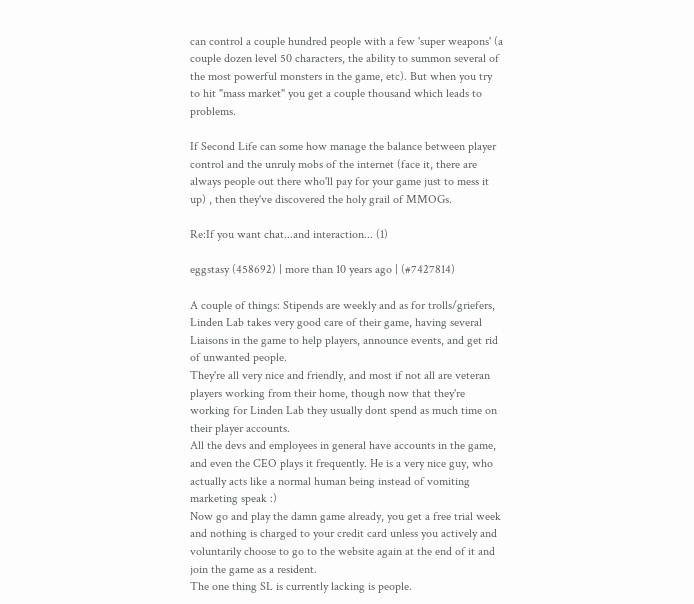can control a couple hundred people with a few 'super weapons' (a couple dozen level 50 characters, the ability to summon several of the most powerful monsters in the game, etc). But when you try to hit "mass market" you get a couple thousand which leads to problems.

If Second Life can some how manage the balance between player control and the unruly mobs of the internet (face it, there are always people out there who'll pay for your game just to mess it up) , then they've discovered the holy grail of MMOGs.

Re:If you want chat...and interaction... (1)

eggstasy (458692) | more than 10 years ago | (#7427814)

A couple of things: Stipends are weekly and as for trolls/griefers, Linden Lab takes very good care of their game, having several Liaisons in the game to help players, announce events, and get rid of unwanted people.
They're all very nice and friendly, and most if not all are veteran players working from their home, though now that they're working for Linden Lab they usually dont spend as much time on their player accounts.
All the devs and employees in general have accounts in the game, and even the CEO plays it frequently. He is a very nice guy, who actually acts like a normal human being instead of vomiting marketing speak :)
Now go and play the damn game already, you get a free trial week and nothing is charged to your credit card unless you actively and voluntarily choose to go to the website again at the end of it and join the game as a resident.
The one thing SL is currently lacking is people.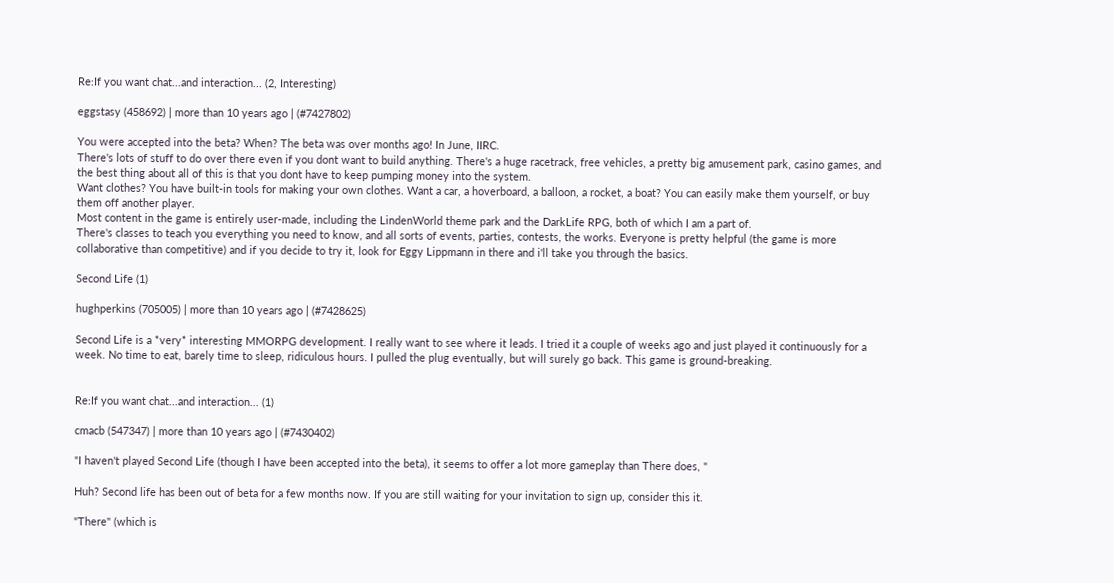Re:If you want chat...and interaction... (2, Interesting)

eggstasy (458692) | more than 10 years ago | (#7427802)

You were accepted into the beta? When? The beta was over months ago! In June, IIRC.
There's lots of stuff to do over there even if you dont want to build anything. There's a huge racetrack, free vehicles, a pretty big amusement park, casino games, and the best thing about all of this is that you dont have to keep pumping money into the system.
Want clothes? You have built-in tools for making your own clothes. Want a car, a hoverboard, a balloon, a rocket, a boat? You can easily make them yourself, or buy them off another player.
Most content in the game is entirely user-made, including the LindenWorld theme park and the DarkLife RPG, both of which I am a part of.
There's classes to teach you everything you need to know, and all sorts of events, parties, contests, the works. Everyone is pretty helpful (the game is more collaborative than competitive) and if you decide to try it, look for Eggy Lippmann in there and i'll take you through the basics.

Second Life (1)

hughperkins (705005) | more than 10 years ago | (#7428625)

Second Life is a *very* interesting MMORPG development. I really want to see where it leads. I tried it a couple of weeks ago and just played it continuously for a week. No time to eat, barely time to sleep, ridiculous hours. I pulled the plug eventually, but will surely go back. This game is ground-breaking.


Re:If you want chat...and interaction... (1)

cmacb (547347) | more than 10 years ago | (#7430402)

"I haven't played Second Life (though I have been accepted into the beta), it seems to offer a lot more gameplay than There does, "

Huh? Second life has been out of beta for a few months now. If you are still waiting for your invitation to sign up, consider this it.

"There" (which is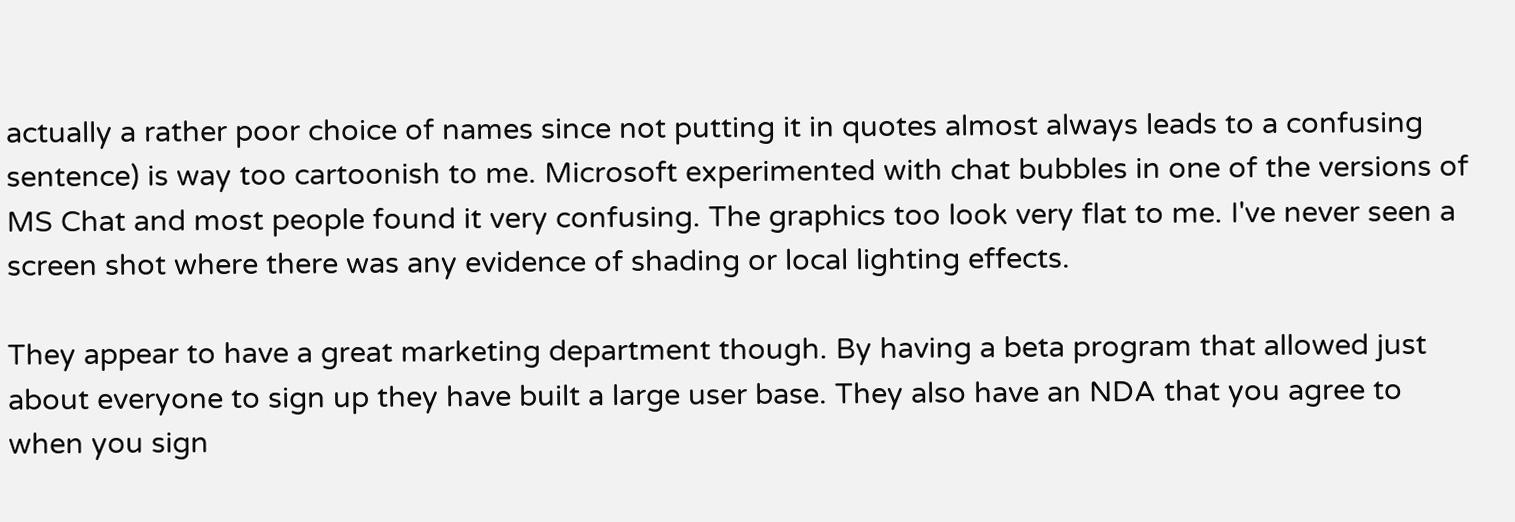actually a rather poor choice of names since not putting it in quotes almost always leads to a confusing sentence) is way too cartoonish to me. Microsoft experimented with chat bubbles in one of the versions of MS Chat and most people found it very confusing. The graphics too look very flat to me. I've never seen a screen shot where there was any evidence of shading or local lighting effects.

They appear to have a great marketing department though. By having a beta program that allowed just about everyone to sign up they have built a large user base. They also have an NDA that you agree to when you sign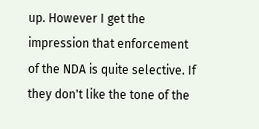up. However I get the impression that enforcement of the NDA is quite selective. If they don't like the tone of the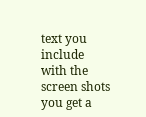text you include with the screen shots you get a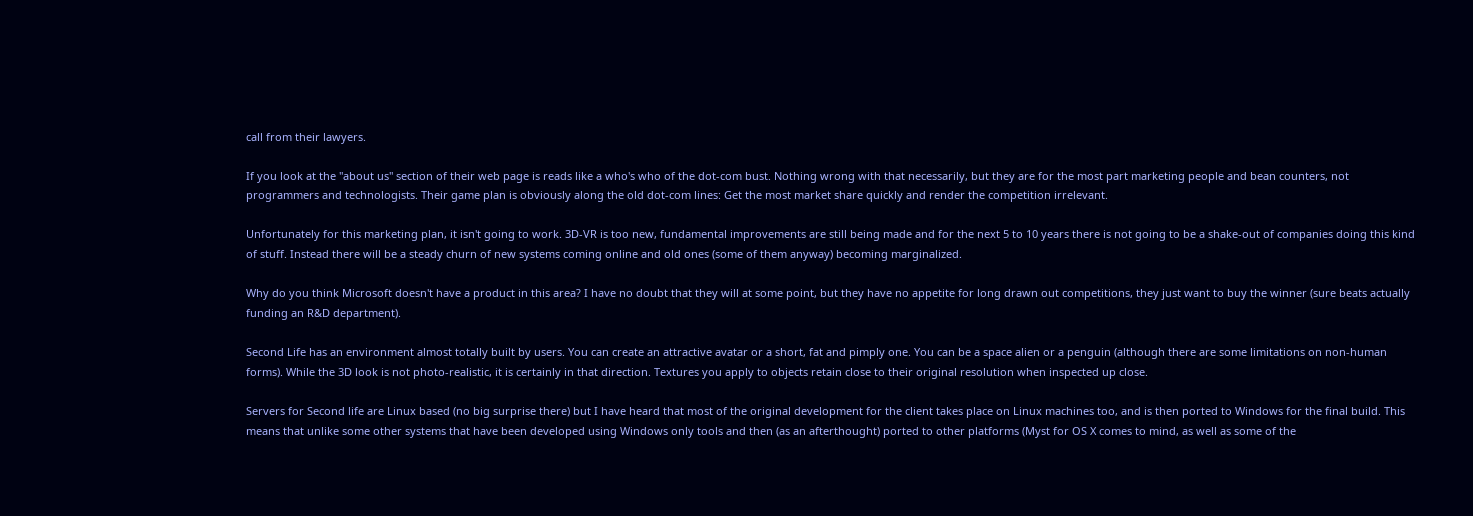call from their lawyers.

If you look at the "about us" section of their web page is reads like a who's who of the dot-com bust. Nothing wrong with that necessarily, but they are for the most part marketing people and bean counters, not programmers and technologists. Their game plan is obviously along the old dot-com lines: Get the most market share quickly and render the competition irrelevant.

Unfortunately for this marketing plan, it isn't going to work. 3D-VR is too new, fundamental improvements are still being made and for the next 5 to 10 years there is not going to be a shake-out of companies doing this kind of stuff. Instead there will be a steady churn of new systems coming online and old ones (some of them anyway) becoming marginalized.

Why do you think Microsoft doesn't have a product in this area? I have no doubt that they will at some point, but they have no appetite for long drawn out competitions, they just want to buy the winner (sure beats actually funding an R&D department).

Second Life has an environment almost totally built by users. You can create an attractive avatar or a short, fat and pimply one. You can be a space alien or a penguin (although there are some limitations on non-human forms). While the 3D look is not photo-realistic, it is certainly in that direction. Textures you apply to objects retain close to their original resolution when inspected up close.

Servers for Second life are Linux based (no big surprise there) but I have heard that most of the original development for the client takes place on Linux machines too, and is then ported to Windows for the final build. This means that unlike some other systems that have been developed using Windows only tools and then (as an afterthought) ported to other platforms (Myst for OS X comes to mind, as well as some of the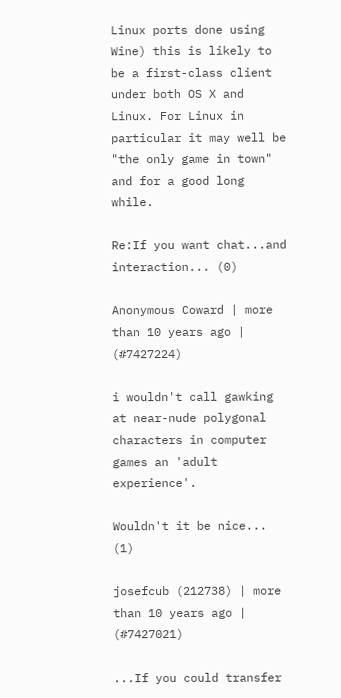Linux ports done using Wine) this is likely to be a first-class client under both OS X and Linux. For Linux in particular it may well be "the only game in town" and for a good long while.

Re:If you want chat...and interaction... (0)

Anonymous Coward | more than 10 years ago | (#7427224)

i wouldn't call gawking at near-nude polygonal characters in computer games an 'adult experience'.

Wouldn't it be nice... (1)

josefcub (212738) | more than 10 years ago | (#7427021)

...If you could transfer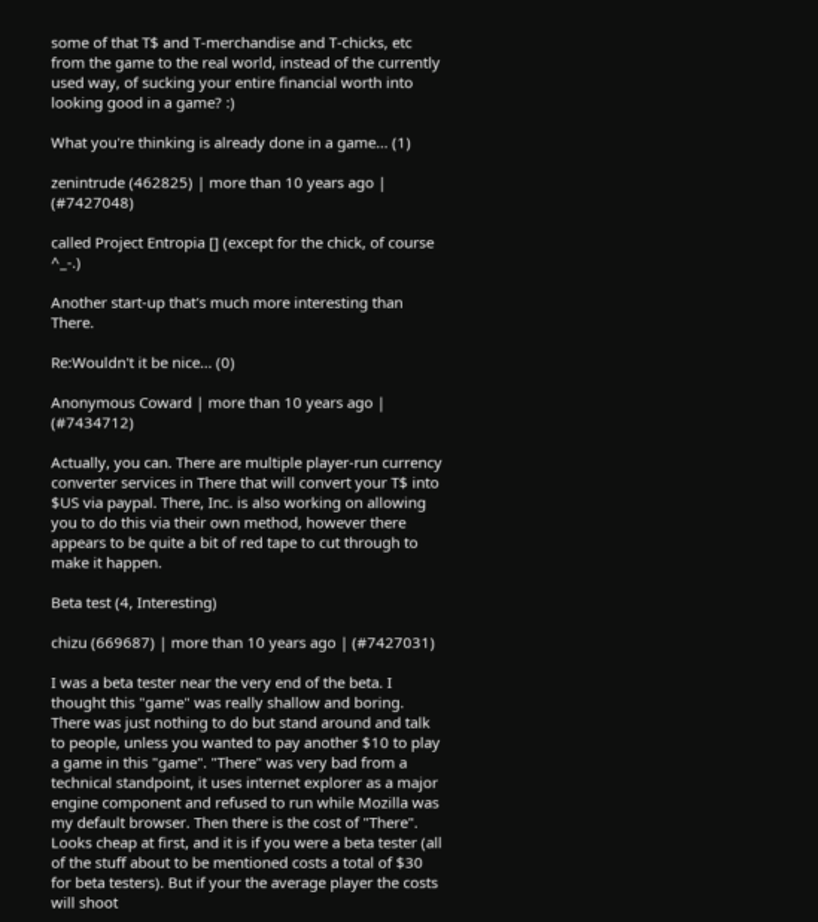some of that T$ and T-merchandise and T-chicks, etc from the game to the real world, instead of the currently used way, of sucking your entire financial worth into looking good in a game? :)

What you're thinking is already done in a game... (1)

zenintrude (462825) | more than 10 years ago | (#7427048)

called Project Entropia [] (except for the chick, of course ^_-.)

Another start-up that's much more interesting than There.

Re:Wouldn't it be nice... (0)

Anonymous Coward | more than 10 years ago | (#7434712)

Actually, you can. There are multiple player-run currency converter services in There that will convert your T$ into $US via paypal. There, Inc. is also working on allowing you to do this via their own method, however there appears to be quite a bit of red tape to cut through to make it happen.

Beta test (4, Interesting)

chizu (669687) | more than 10 years ago | (#7427031)

I was a beta tester near the very end of the beta. I thought this "game" was really shallow and boring. There was just nothing to do but stand around and talk to people, unless you wanted to pay another $10 to play a game in this "game". "There" was very bad from a technical standpoint, it uses internet explorer as a major engine component and refused to run while Mozilla was my default browser. Then there is the cost of "There". Looks cheap at first, and it is if you were a beta tester (all of the stuff about to be mentioned costs a total of $30 for beta testers). But if your the average player the costs will shoot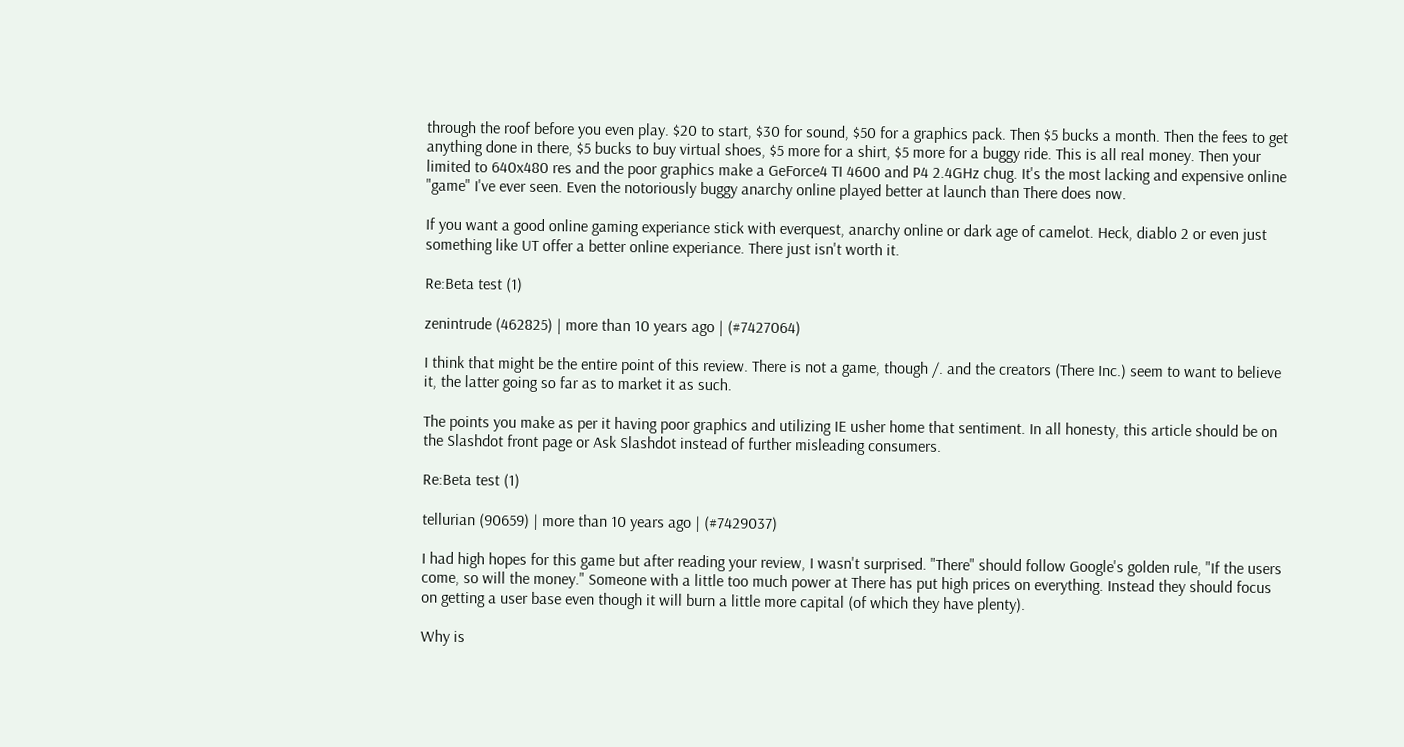through the roof before you even play. $20 to start, $30 for sound, $50 for a graphics pack. Then $5 bucks a month. Then the fees to get anything done in there, $5 bucks to buy virtual shoes, $5 more for a shirt, $5 more for a buggy ride. This is all real money. Then your limited to 640x480 res and the poor graphics make a GeForce4 TI 4600 and P4 2.4GHz chug. It's the most lacking and expensive online "game" I've ever seen. Even the notoriously buggy anarchy online played better at launch than There does now.

If you want a good online gaming experiance stick with everquest, anarchy online or dark age of camelot. Heck, diablo 2 or even just something like UT offer a better online experiance. There just isn't worth it.

Re:Beta test (1)

zenintrude (462825) | more than 10 years ago | (#7427064)

I think that might be the entire point of this review. There is not a game, though /. and the creators (There Inc.) seem to want to believe it, the latter going so far as to market it as such.

The points you make as per it having poor graphics and utilizing IE usher home that sentiment. In all honesty, this article should be on the Slashdot front page or Ask Slashdot instead of further misleading consumers.

Re:Beta test (1)

tellurian (90659) | more than 10 years ago | (#7429037)

I had high hopes for this game but after reading your review, I wasn't surprised. "There" should follow Google's golden rule, "If the users come, so will the money." Someone with a little too much power at There has put high prices on everything. Instead they should focus on getting a user base even though it will burn a little more capital (of which they have plenty).

Why is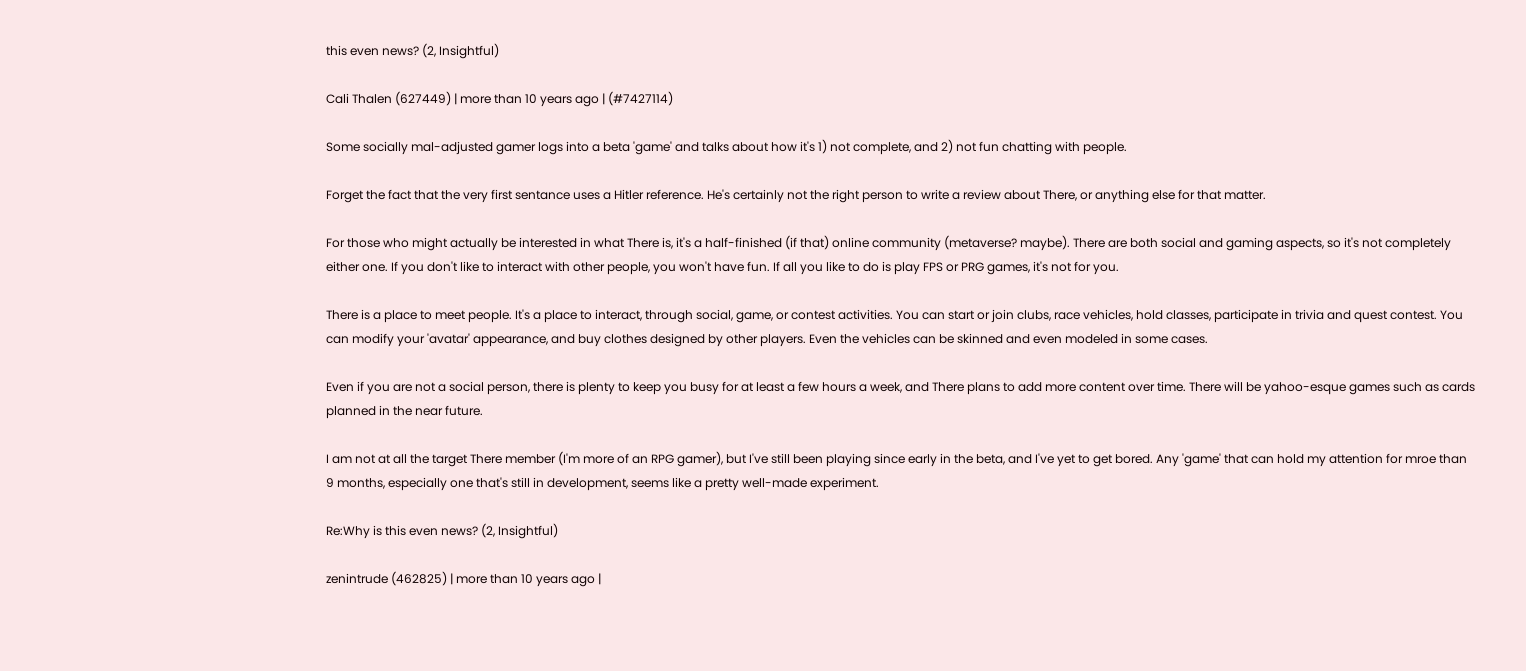this even news? (2, Insightful)

Cali Thalen (627449) | more than 10 years ago | (#7427114)

Some socially mal-adjusted gamer logs into a beta 'game' and talks about how it's 1) not complete, and 2) not fun chatting with people.

Forget the fact that the very first sentance uses a Hitler reference. He's certainly not the right person to write a review about There, or anything else for that matter.

For those who might actually be interested in what There is, it's a half-finished (if that) online community (metaverse? maybe). There are both social and gaming aspects, so it's not completely either one. If you don't like to interact with other people, you won't have fun. If all you like to do is play FPS or PRG games, it's not for you.

There is a place to meet people. It's a place to interact, through social, game, or contest activities. You can start or join clubs, race vehicles, hold classes, participate in trivia and quest contest. You can modify your 'avatar' appearance, and buy clothes designed by other players. Even the vehicles can be skinned and even modeled in some cases.

Even if you are not a social person, there is plenty to keep you busy for at least a few hours a week, and There plans to add more content over time. There will be yahoo-esque games such as cards planned in the near future.

I am not at all the target There member (I'm more of an RPG gamer), but I've still been playing since early in the beta, and I've yet to get bored. Any 'game' that can hold my attention for mroe than 9 months, especially one that's still in development, seems like a pretty well-made experiment.

Re:Why is this even news? (2, Insightful)

zenintrude (462825) | more than 10 years ago |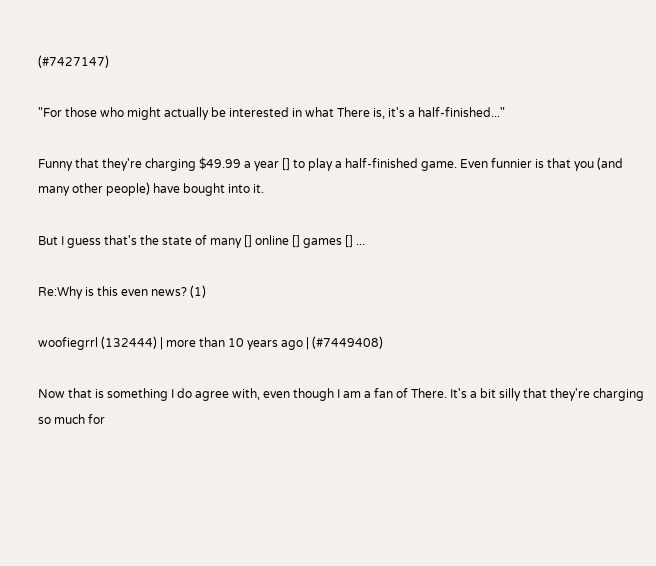(#7427147)

"For those who might actually be interested in what There is, it's a half-finished..."

Funny that they're charging $49.99 a year [] to play a half-finished game. Even funnier is that you (and many other people) have bought into it.

But I guess that's the state of many [] online [] games [] ...

Re:Why is this even news? (1)

woofiegrrl (132444) | more than 10 years ago | (#7449408)

Now that is something I do agree with, even though I am a fan of There. It's a bit silly that they're charging so much for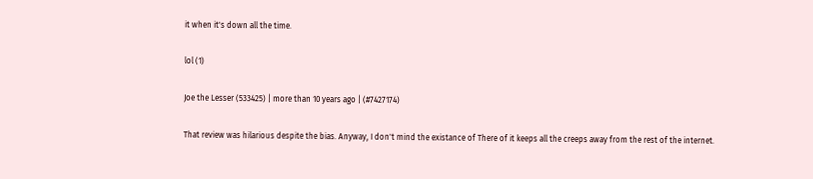it when it's down all the time.

lol (1)

Joe the Lesser (533425) | more than 10 years ago | (#7427174)

That review was hilarious despite the bias. Anyway, I don't mind the existance of There of it keeps all the creeps away from the rest of the internet.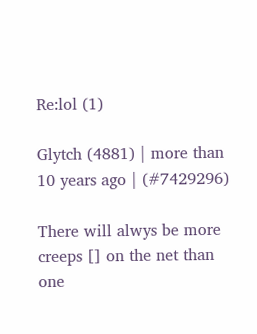Re:lol (1)

Glytch (4881) | more than 10 years ago | (#7429296)

There will alwys be more creeps [] on the net than one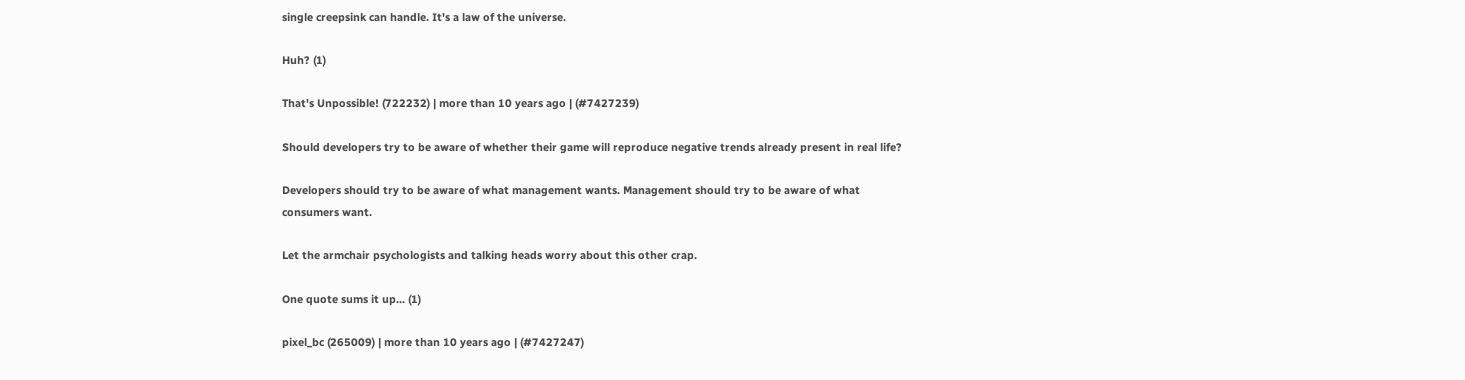single creepsink can handle. It's a law of the universe.

Huh? (1)

That's Unpossible! (722232) | more than 10 years ago | (#7427239)

Should developers try to be aware of whether their game will reproduce negative trends already present in real life?

Developers should try to be aware of what management wants. Management should try to be aware of what consumers want.

Let the armchair psychologists and talking heads worry about this other crap.

One quote sums it up... (1)

pixel_bc (265009) | more than 10 years ago | (#7427247)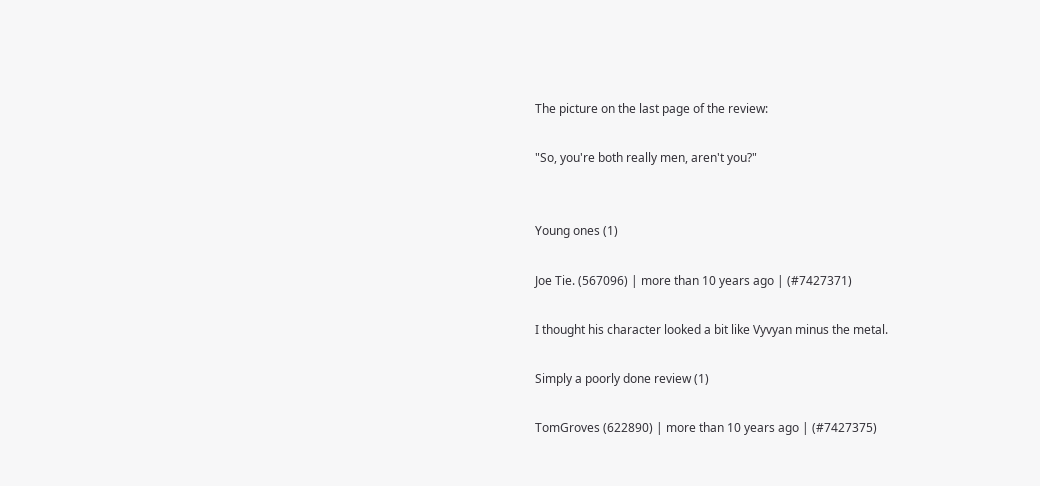The picture on the last page of the review:

"So, you're both really men, aren't you?"


Young ones (1)

Joe Tie. (567096) | more than 10 years ago | (#7427371)

I thought his character looked a bit like Vyvyan minus the metal.

Simply a poorly done review (1)

TomGroves (622890) | more than 10 years ago | (#7427375)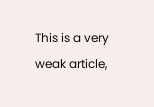This is a very weak article,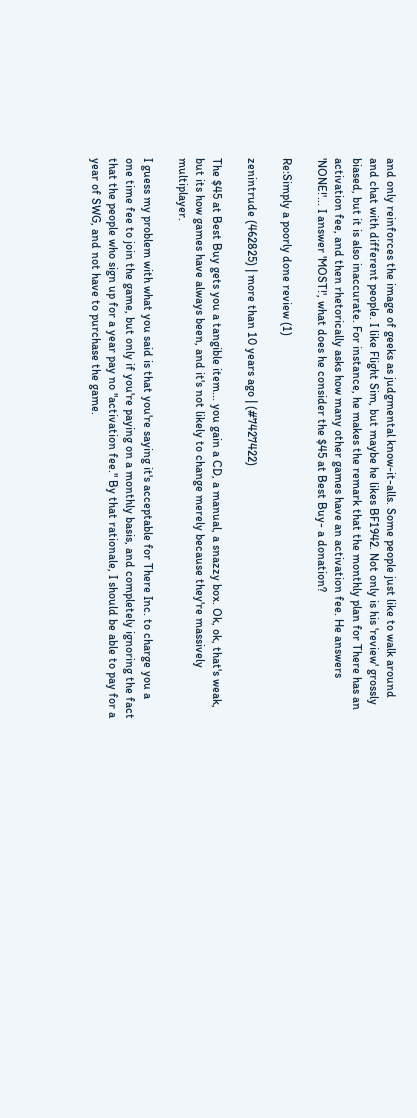and only reinforces the image of geeks as judgmental know-it-alls. Some people just like to walk around and chat with different people. I like Flight Sim, but maybe he likes BF1942. Not only is his 'review' grossly biased, but it is also inaccurate. For instance, he makes the remark that the monthly plan for There has an activation fee, and then rhetorically asks how many other games have an activation fee. He answers 'NONE!'... I answer 'MOST!', what does he consider the $45 at Best Buy- a donation?

Re:Simply a poorly done review (1)

zenintrude (462825) | more than 10 years ago | (#7427422)

The $45 at Best Buy gets you a tangible item... you gain a CD, a manual, a snazzy box. Ok, ok, that's weak, but its how games have always been, and it's not likely to change merely because they're massively multiplayer.

I guess my problem with what you said is that you're saying it's acceptable for There Inc. to charge you a one time fee to join the game, but only if you're paying on a monthly basis, and completely ignoring the fact that the people who sign up for a year pay no "activation fee." By that rationale, I should be able to pay for a year of SWG, and not have to purchase the game.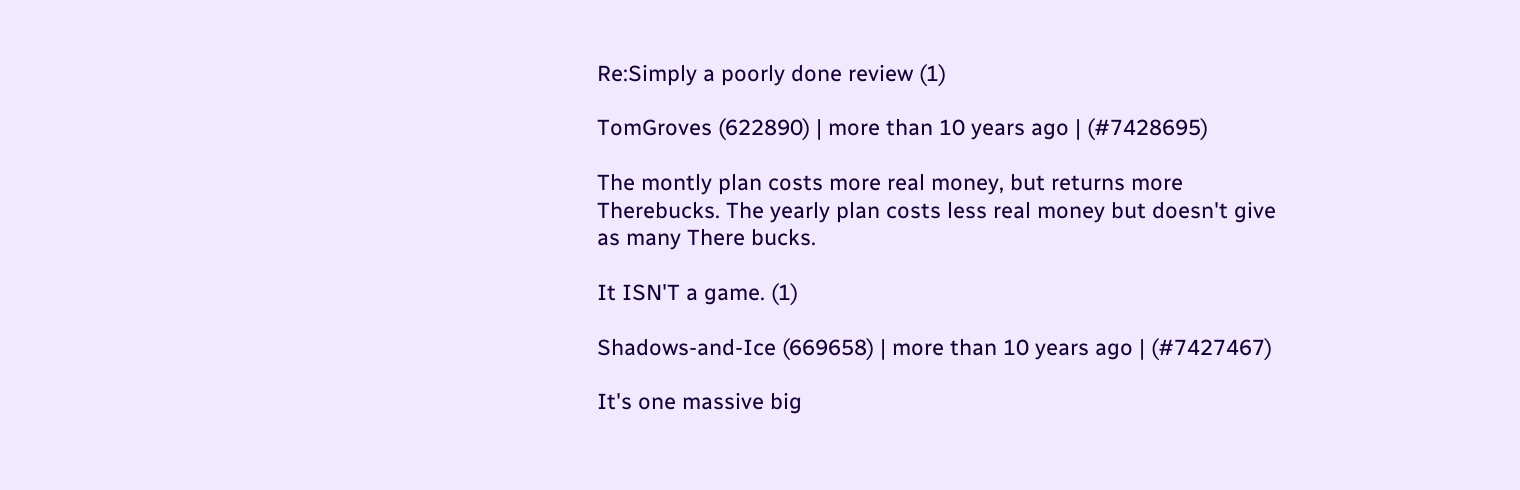Re:Simply a poorly done review (1)

TomGroves (622890) | more than 10 years ago | (#7428695)

The montly plan costs more real money, but returns more Therebucks. The yearly plan costs less real money but doesn't give as many There bucks.

It ISN'T a game. (1)

Shadows-and-Ice (669658) | more than 10 years ago | (#7427467)

It's one massive big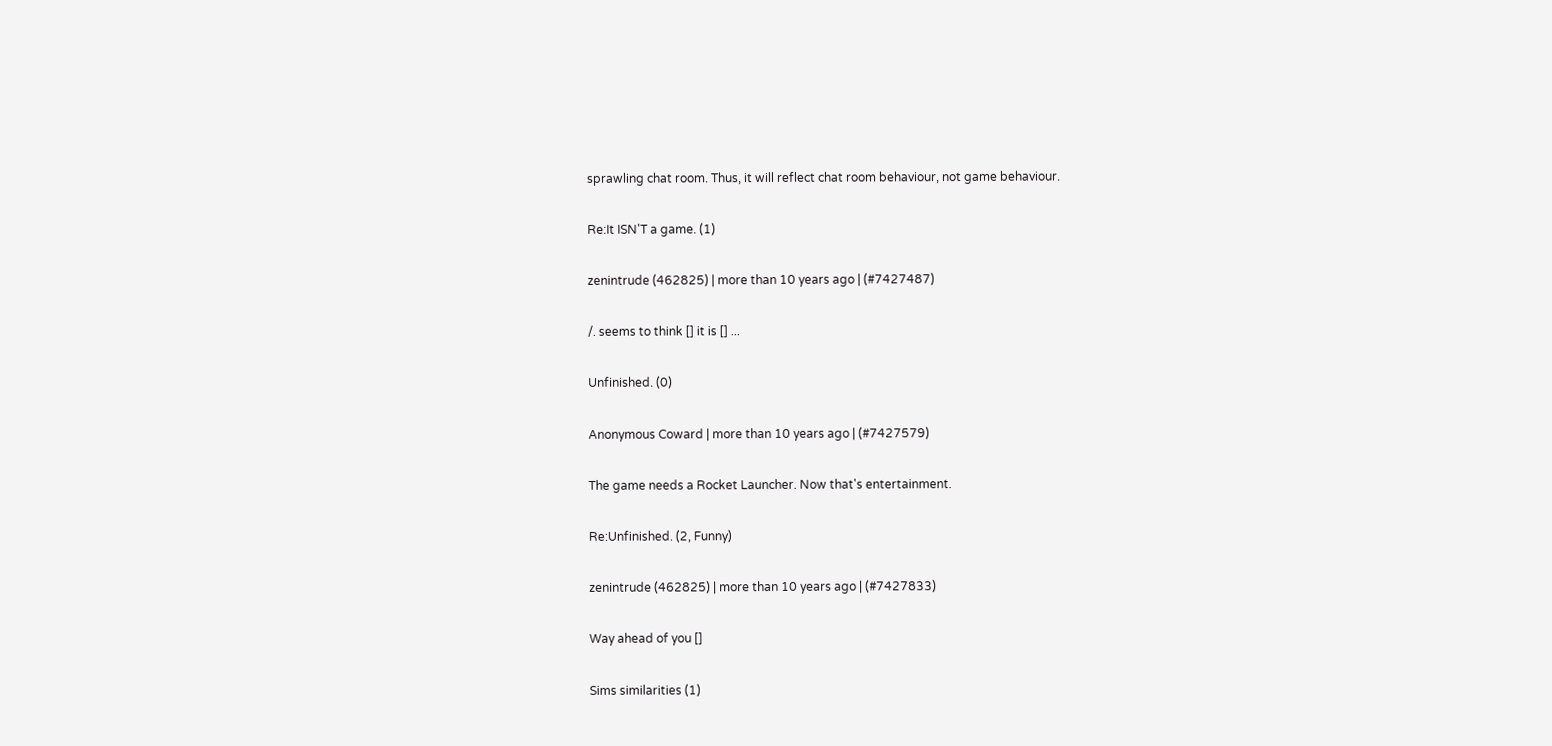sprawling chat room. Thus, it will reflect chat room behaviour, not game behaviour.

Re:It ISN'T a game. (1)

zenintrude (462825) | more than 10 years ago | (#7427487)

/. seems to think [] it is [] ...

Unfinished. (0)

Anonymous Coward | more than 10 years ago | (#7427579)

The game needs a Rocket Launcher. Now that's entertainment.

Re:Unfinished. (2, Funny)

zenintrude (462825) | more than 10 years ago | (#7427833)

Way ahead of you []

Sims similarities (1)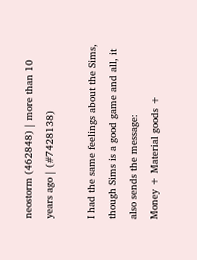neostorm (462848) | more than 10 years ago | (#7428138)

I had the same feelings about the Sims, though Sims is a good game and all, it also sends the message:
Money + Material goods +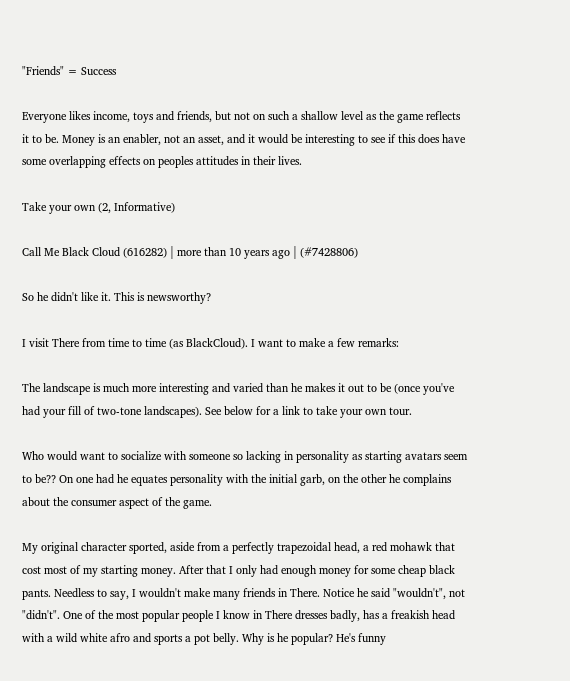"Friends" = Success

Everyone likes income, toys and friends, but not on such a shallow level as the game reflects it to be. Money is an enabler, not an asset, and it would be interesting to see if this does have some overlapping effects on peoples attitudes in their lives.

Take your own (2, Informative)

Call Me Black Cloud (616282) | more than 10 years ago | (#7428806)

So he didn't like it. This is newsworthy?

I visit There from time to time (as BlackCloud). I want to make a few remarks:

The landscape is much more interesting and varied than he makes it out to be (once you've had your fill of two-tone landscapes). See below for a link to take your own tour.

Who would want to socialize with someone so lacking in personality as starting avatars seem to be?? On one had he equates personality with the initial garb, on the other he complains about the consumer aspect of the game.

My original character sported, aside from a perfectly trapezoidal head, a red mohawk that cost most of my starting money. After that I only had enough money for some cheap black pants. Needless to say, I wouldn't make many friends in There. Notice he said "wouldn't", not "didn't". One of the most popular people I know in There dresses badly, has a freakish head with a wild white afro and sports a pot belly. Why is he popular? He's funny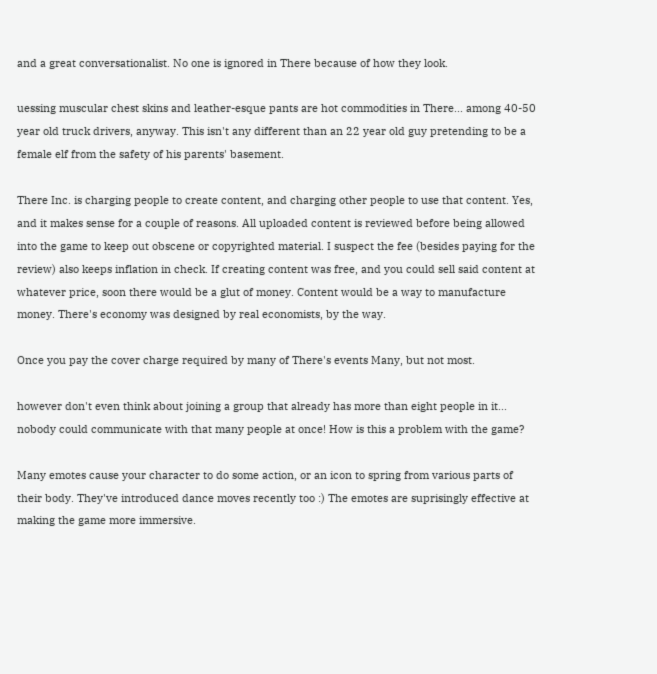and a great conversationalist. No one is ignored in There because of how they look.

uessing muscular chest skins and leather-esque pants are hot commodities in There... among 40-50 year old truck drivers, anyway. This isn't any different than an 22 year old guy pretending to be a female elf from the safety of his parents' basement.

There Inc. is charging people to create content, and charging other people to use that content. Yes, and it makes sense for a couple of reasons. All uploaded content is reviewed before being allowed into the game to keep out obscene or copyrighted material. I suspect the fee (besides paying for the review) also keeps inflation in check. If creating content was free, and you could sell said content at whatever price, soon there would be a glut of money. Content would be a way to manufacture money. There's economy was designed by real economists, by the way.

Once you pay the cover charge required by many of There's events Many, but not most.

however don't even think about joining a group that already has more than eight people in it... nobody could communicate with that many people at once! How is this a problem with the game?

Many emotes cause your character to do some action, or an icon to spring from various parts of their body. They've introduced dance moves recently too :) The emotes are suprisingly effective at making the game more immersive.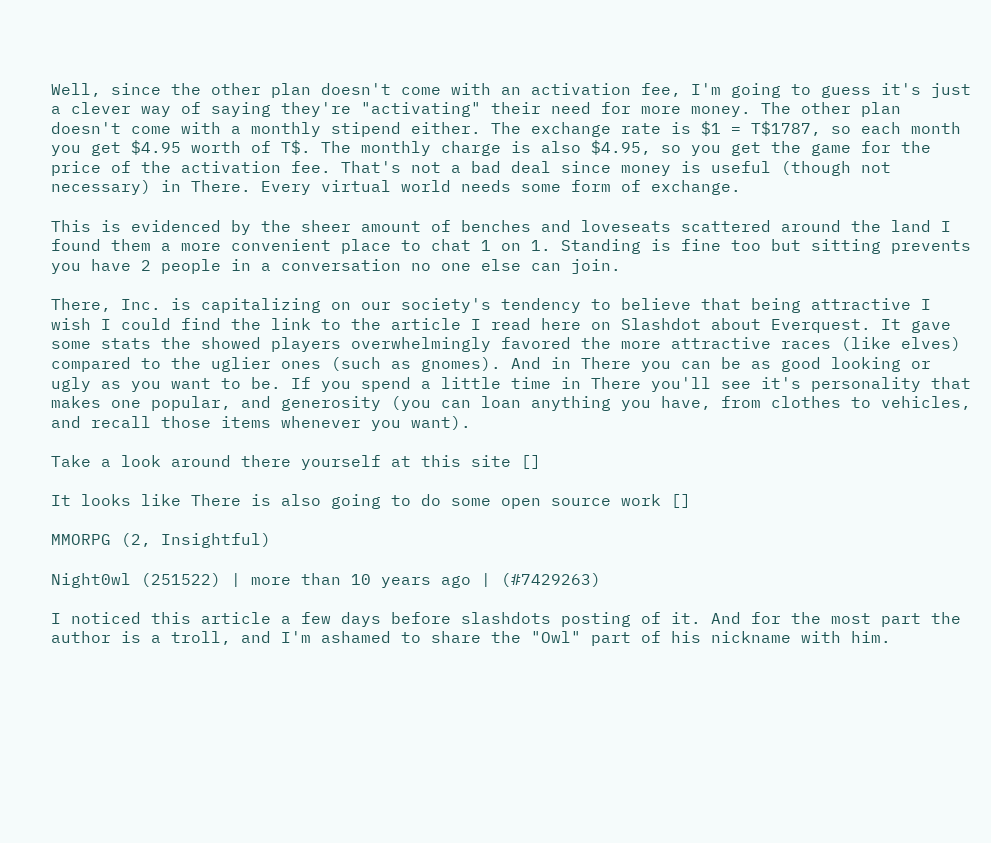Well, since the other plan doesn't come with an activation fee, I'm going to guess it's just a clever way of saying they're "activating" their need for more money. The other plan doesn't come with a monthly stipend either. The exchange rate is $1 = T$1787, so each month you get $4.95 worth of T$. The monthly charge is also $4.95, so you get the game for the price of the activation fee. That's not a bad deal since money is useful (though not necessary) in There. Every virtual world needs some form of exchange.

This is evidenced by the sheer amount of benches and loveseats scattered around the land I found them a more convenient place to chat 1 on 1. Standing is fine too but sitting prevents you have 2 people in a conversation no one else can join.

There, Inc. is capitalizing on our society's tendency to believe that being attractive I wish I could find the link to the article I read here on Slashdot about Everquest. It gave some stats the showed players overwhelmingly favored the more attractive races (like elves) compared to the uglier ones (such as gnomes). And in There you can be as good looking or ugly as you want to be. If you spend a little time in There you'll see it's personality that makes one popular, and generosity (you can loan anything you have, from clothes to vehicles, and recall those items whenever you want).

Take a look around there yourself at this site []

It looks like There is also going to do some open source work []

MMORPG (2, Insightful)

Night0wl (251522) | more than 10 years ago | (#7429263)

I noticed this article a few days before slashdots posting of it. And for the most part the author is a troll, and I'm ashamed to share the "Owl" part of his nickname with him.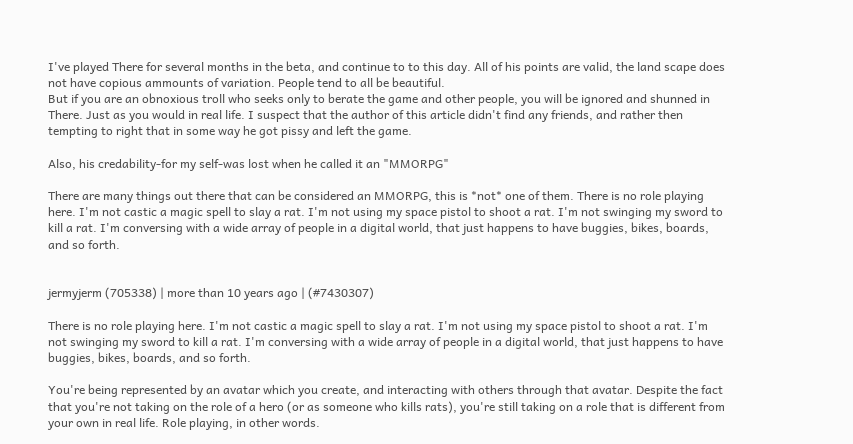I've played There for several months in the beta, and continue to to this day. All of his points are valid, the land scape does not have copious ammounts of variation. People tend to all be beautiful.
But if you are an obnoxious troll who seeks only to berate the game and other people, you will be ignored and shunned in There. Just as you would in real life. I suspect that the author of this article didn't find any friends, and rather then tempting to right that in some way he got pissy and left the game.

Also, his credability-for my self-was lost when he called it an "MMORPG"

There are many things out there that can be considered an MMORPG, this is *not* one of them. There is no role playing here. I'm not castic a magic spell to slay a rat. I'm not using my space pistol to shoot a rat. I'm not swinging my sword to kill a rat. I'm conversing with a wide array of people in a digital world, that just happens to have buggies, bikes, boards, and so forth.


jermyjerm (705338) | more than 10 years ago | (#7430307)

There is no role playing here. I'm not castic a magic spell to slay a rat. I'm not using my space pistol to shoot a rat. I'm not swinging my sword to kill a rat. I'm conversing with a wide array of people in a digital world, that just happens to have buggies, bikes, boards, and so forth.

You're being represented by an avatar which you create, and interacting with others through that avatar. Despite the fact that you're not taking on the role of a hero (or as someone who kills rats), you're still taking on a role that is different from your own in real life. Role playing, in other words.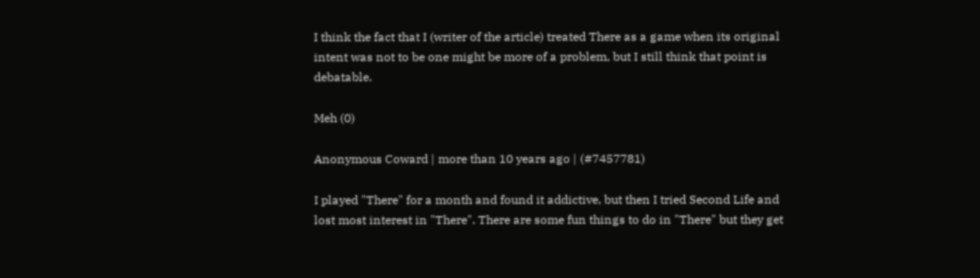I think the fact that I (writer of the article) treated There as a game when its original intent was not to be one might be more of a problem, but I still think that point is debatable.

Meh (0)

Anonymous Coward | more than 10 years ago | (#7457781)

I played "There" for a month and found it addictive, but then I tried Second Life and lost most interest in "There". There are some fun things to do in "There" but they get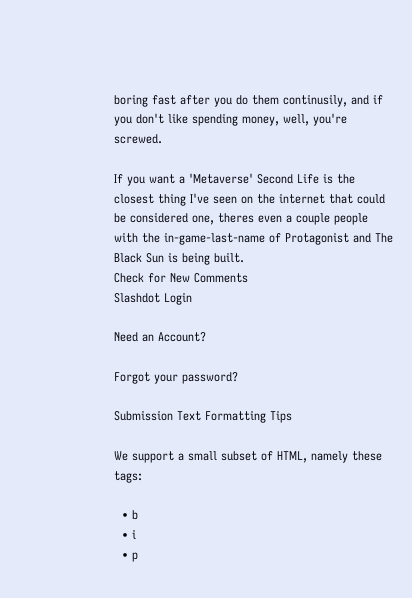boring fast after you do them continusily, and if you don't like spending money, well, you're screwed.

If you want a 'Metaverse' Second Life is the closest thing I've seen on the internet that could be considered one, theres even a couple people with the in-game-last-name of Protagonist and The Black Sun is being built.
Check for New Comments
Slashdot Login

Need an Account?

Forgot your password?

Submission Text Formatting Tips

We support a small subset of HTML, namely these tags:

  • b
  • i
  • p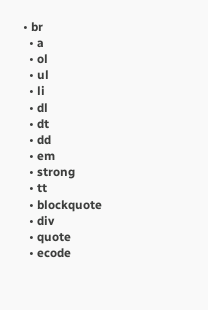• br
  • a
  • ol
  • ul
  • li
  • dl
  • dt
  • dd
  • em
  • strong
  • tt
  • blockquote
  • div
  • quote
  • ecode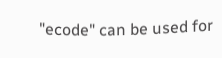"ecode" can be used for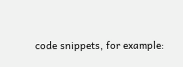code snippets, for example: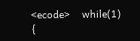<ecode>    while(1) {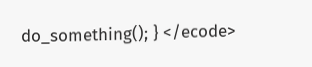do_something(); } </ecode>